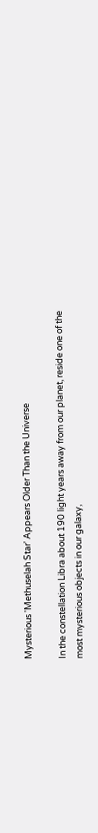Mysterious 'Methuselah Star' Appears Older Than the Universe

In the constellation Libra about 190 light years away from our planet, reside one of the most mysterious objects in our galaxy,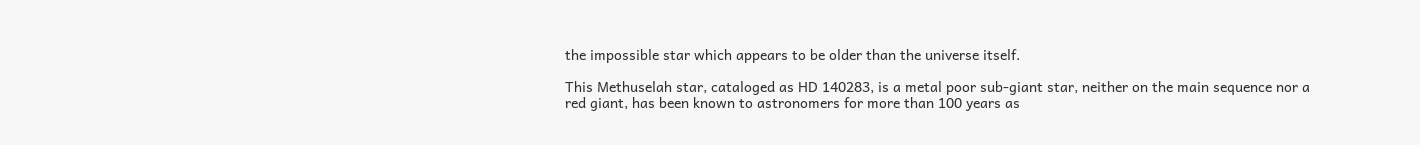the impossible star which appears to be older than the universe itself.

This Methuselah star, cataloged as HD 140283, is a metal poor sub-giant star, neither on the main sequence nor a red giant, has been known to astronomers for more than 100 years as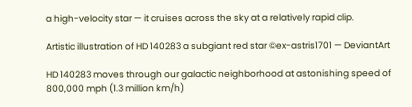a high-velocity star — it cruises across the sky at a relatively rapid clip.

Artistic illustration of HD 140283 a subgiant red star ©ex-astris1701 — DeviantArt

HD 140283 moves through our galactic neighborhood at astonishing speed of 800,000 mph (1.3 million km/h)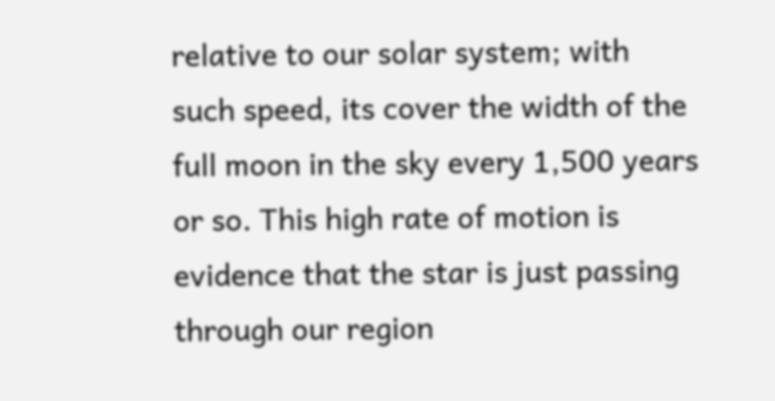relative to our solar system; with such speed, its cover the width of the full moon in the sky every 1,500 years or so. This high rate of motion is evidence that the star is just passing through our region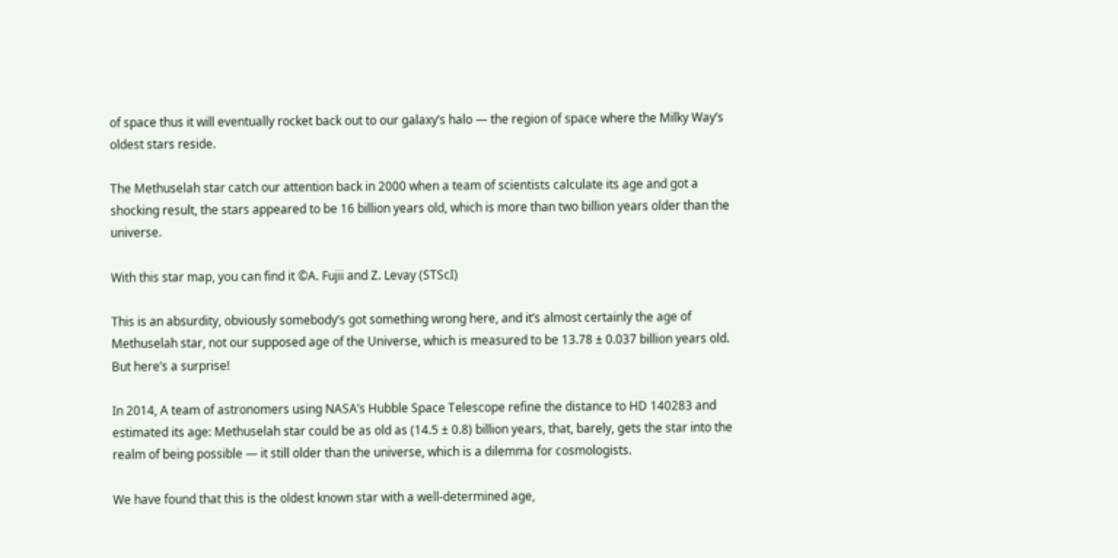of space thus it will eventually rocket back out to our galaxy’s halo — the region of space where the Milky Way’s oldest stars reside.

The Methuselah star catch our attention back in 2000 when a team of scientists calculate its age and got a shocking result, the stars appeared to be 16 billion years old, which is more than two billion years older than the universe.

With this star map, you can find it ©A. Fujii and Z. Levay (STScI)

This is an absurdity, obviously somebody’s got something wrong here, and it’s almost certainly the age of Methuselah star, not our supposed age of the Universe, which is measured to be 13.78 ± 0.037 billion years old. But here’s a surprise!

In 2014, A team of astronomers using NASA’s Hubble Space Telescope refine the distance to HD 140283 and estimated its age: Methuselah star could be as old as (14.5 ± 0.8) billion years, that, barely, gets the star into the realm of being possible — it still older than the universe, which is a dilemma for cosmologists.

We have found that this is the oldest known star with a well-determined age,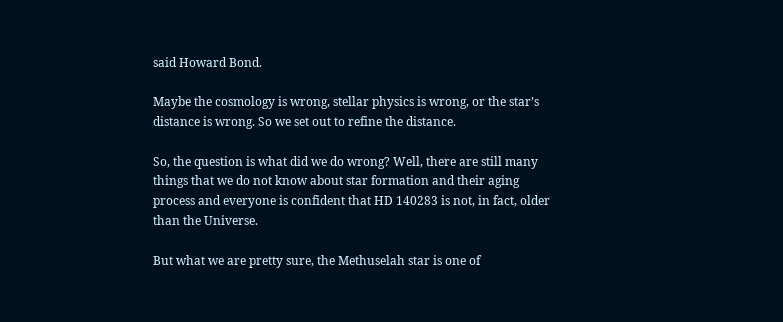said Howard Bond.

Maybe the cosmology is wrong, stellar physics is wrong, or the star’s distance is wrong. So we set out to refine the distance.

So, the question is what did we do wrong? Well, there are still many things that we do not know about star formation and their aging process and everyone is confident that HD 140283 is not, in fact, older than the Universe.

But what we are pretty sure, the Methuselah star is one of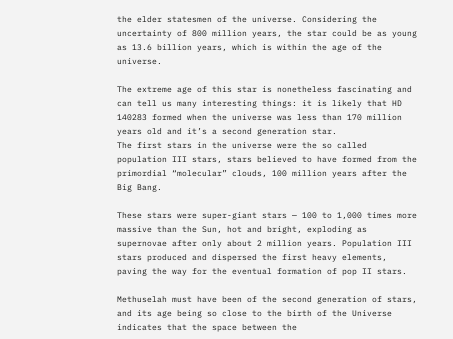the elder statesmen of the universe. Considering the uncertainty of 800 million years, the star could be as young as 13.6 billion years, which is within the age of the universe.

The extreme age of this star is nonetheless fascinating and can tell us many interesting things: it is likely that HD 140283 formed when the universe was less than 170 million years old and it’s a second generation star.
The first stars in the universe were the so called population III stars, stars believed to have formed from the primordial “molecular” clouds, 100 million years after the Big Bang.

These stars were super-giant stars — 100 to 1,000 times more massive than the Sun, hot and bright, exploding as supernovae after only about 2 million years. Population III stars produced and dispersed the first heavy elements, paving the way for the eventual formation of pop II stars.

Methuselah must have been of the second generation of stars, and its age being so close to the birth of the Universe indicates that the space between the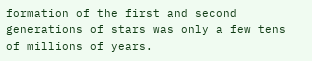formation of the first and second generations of stars was only a few tens of millions of years.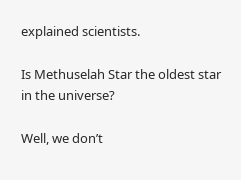explained scientists.

Is Methuselah Star the oldest star in the universe?

Well, we don’t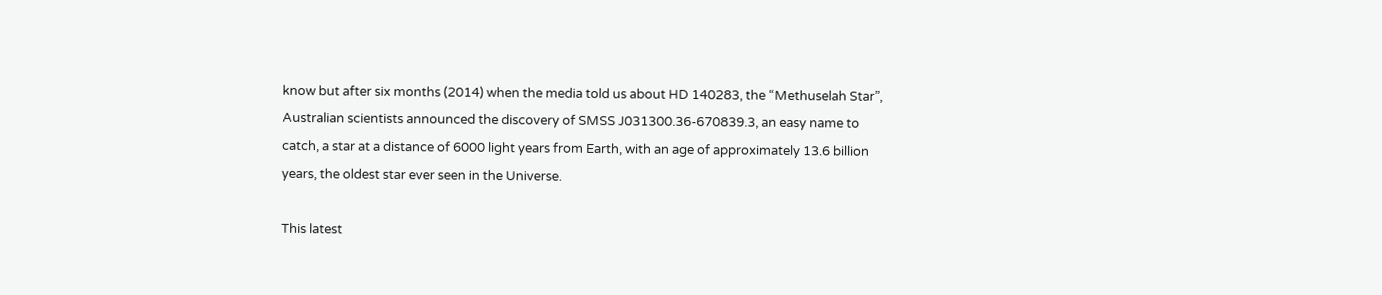know but after six months (2014) when the media told us about HD 140283, the “Methuselah Star”, Australian scientists announced the discovery of SMSS J031300.36-670839.3, an easy name to catch, a star at a distance of 6000 light years from Earth, with an age of approximately 13.6 billion years, the oldest star ever seen in the Universe.

This latest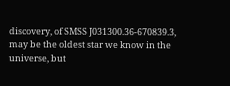discovery, of SMSS J031300.36-670839.3, may be the oldest star we know in the universe, but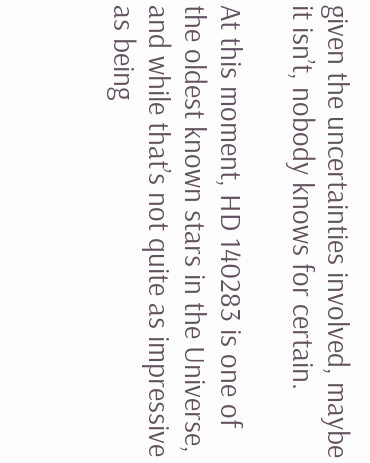given the uncertainties involved, maybe it isn’t, nobody knows for certain.

At this moment, HD 140283 is one of the oldest known stars in the Universe, and while that’s not quite as impressive as being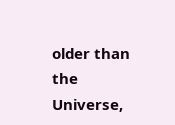older than the Universe,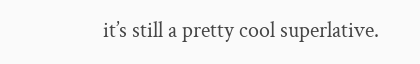it’s still a pretty cool superlative.